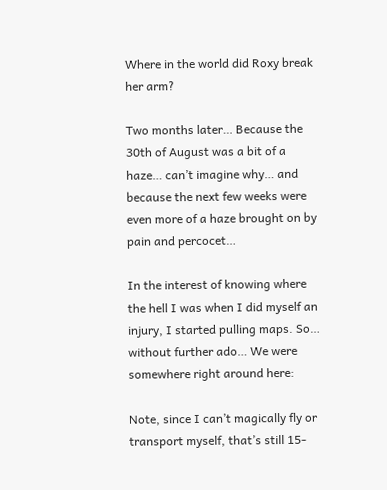Where in the world did Roxy break her arm?

Two months later… Because the 30th of August was a bit of a haze… can’t imagine why… and because the next few weeks were even more of a haze brought on by pain and percocet…

In the interest of knowing where the hell I was when I did myself an injury, I started pulling maps. So… without further ado… We were somewhere right around here:

Note, since I can’t magically fly or transport myself, that’s still 15-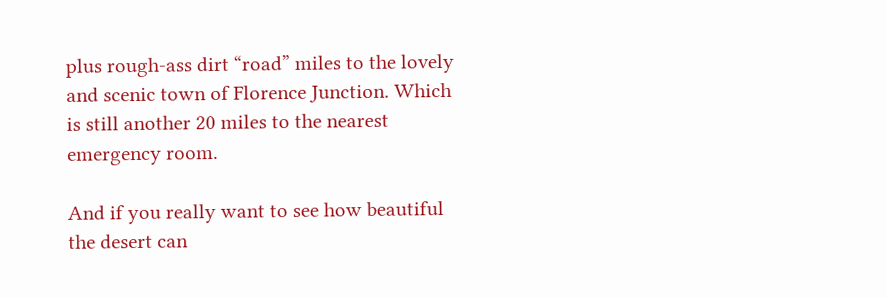plus rough-ass dirt “road” miles to the lovely and scenic town of Florence Junction. Which is still another 20 miles to the nearest emergency room.

And if you really want to see how beautiful the desert can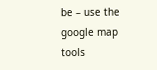be – use the google map tools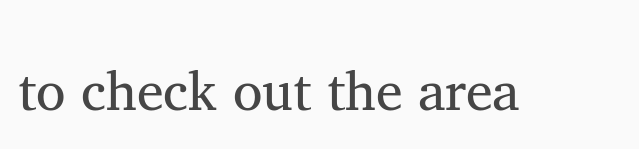to check out the area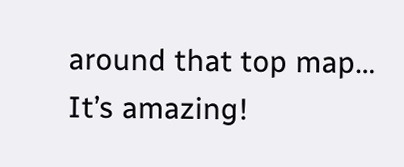around that top map… It’s amazing!